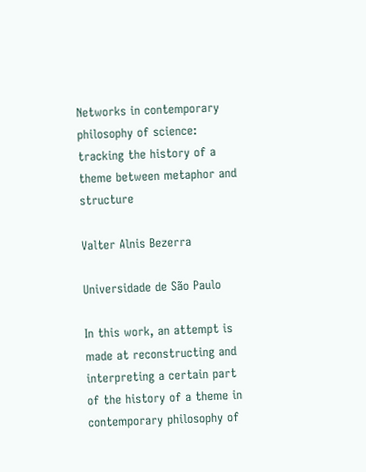Networks in contemporary philosophy of science: tracking the history of a theme between metaphor and structure

Valter Alnis Bezerra

Universidade de São Paulo

In this work, an attempt is made at reconstructing and interpreting a certain part of the history of a theme in contemporary philosophy of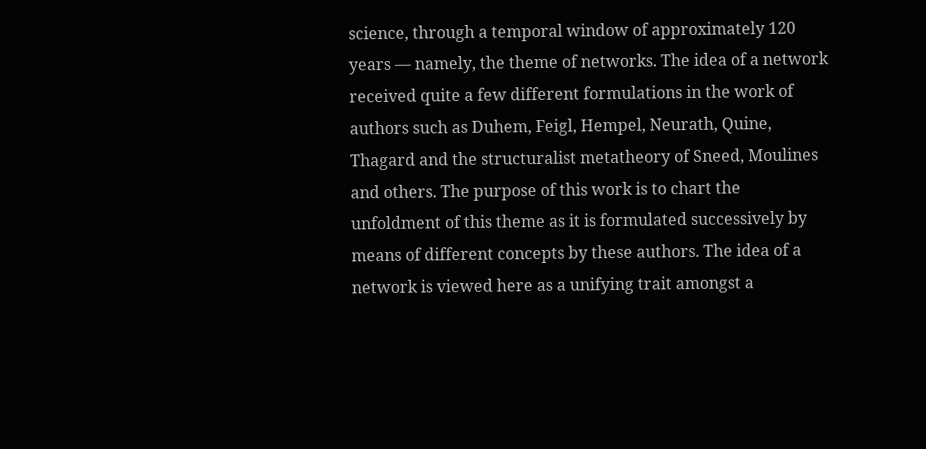science, through a temporal window of approximately 120 years — namely, the theme of networks. The idea of a network received quite a few different formulations in the work of authors such as Duhem, Feigl, Hempel, Neurath, Quine, Thagard and the structuralist metatheory of Sneed, Moulines and others. The purpose of this work is to chart the unfoldment of this theme as it is formulated successively by means of different concepts by these authors. The idea of a network is viewed here as a unifying trait amongst a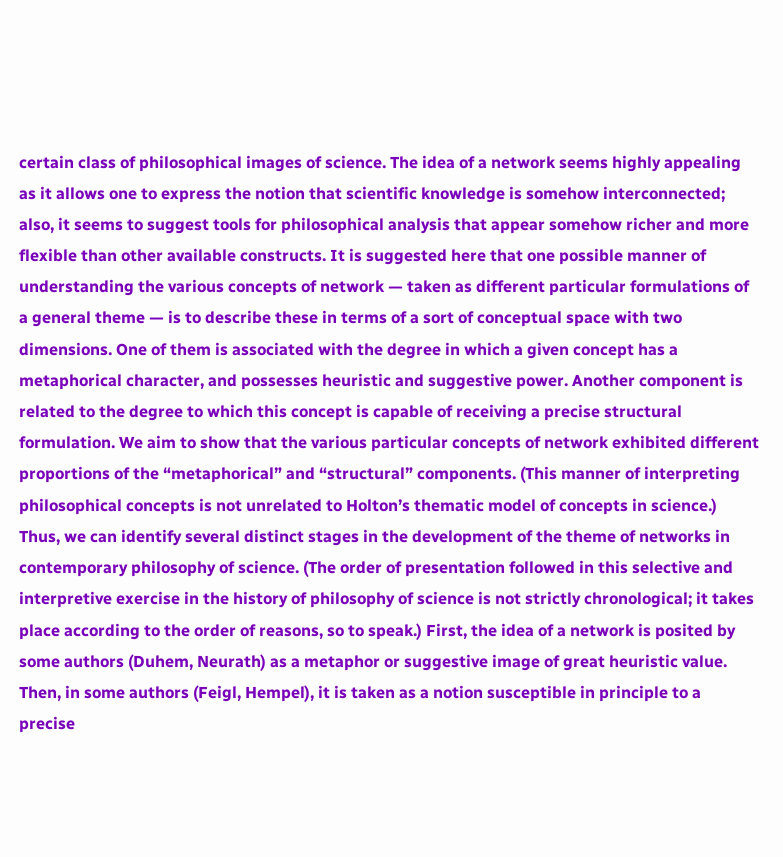certain class of philosophical images of science. The idea of a network seems highly appealing as it allows one to express the notion that scientific knowledge is somehow interconnected; also, it seems to suggest tools for philosophical analysis that appear somehow richer and more flexible than other available constructs. It is suggested here that one possible manner of understanding the various concepts of network — taken as different particular formulations of a general theme — is to describe these in terms of a sort of conceptual space with two dimensions. One of them is associated with the degree in which a given concept has a metaphorical character, and possesses heuristic and suggestive power. Another component is related to the degree to which this concept is capable of receiving a precise structural formulation. We aim to show that the various particular concepts of network exhibited different proportions of the “metaphorical” and “structural” components. (This manner of interpreting philosophical concepts is not unrelated to Holton’s thematic model of concepts in science.) Thus, we can identify several distinct stages in the development of the theme of networks in contemporary philosophy of science. (The order of presentation followed in this selective and interpretive exercise in the history of philosophy of science is not strictly chronological; it takes place according to the order of reasons, so to speak.) First, the idea of a network is posited by some authors (Duhem, Neurath) as a metaphor or suggestive image of great heuristic value. Then, in some authors (Feigl, Hempel), it is taken as a notion susceptible in principle to a precise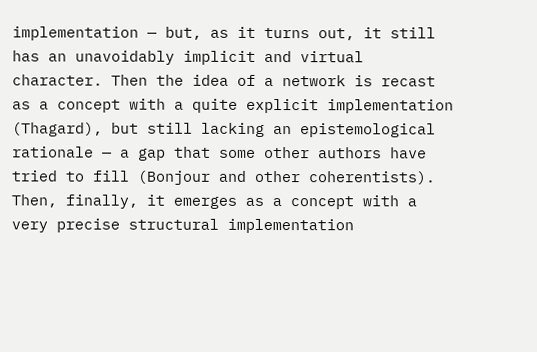implementation — but, as it turns out, it still has an unavoidably implicit and virtual character. Then the idea of a network is recast as a concept with a quite explicit implementation (Thagard), but still lacking an epistemological rationale — a gap that some other authors have tried to fill (Bonjour and other coherentists). Then, finally, it emerges as a concept with a very precise structural implementation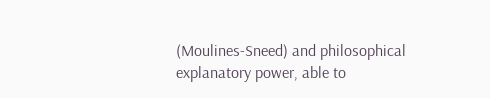(Moulines-Sneed) and philosophical explanatory power, able to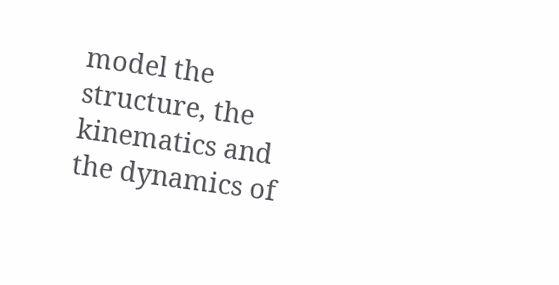model the structure, the kinematics and the dynamics of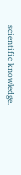scientific knowledge.